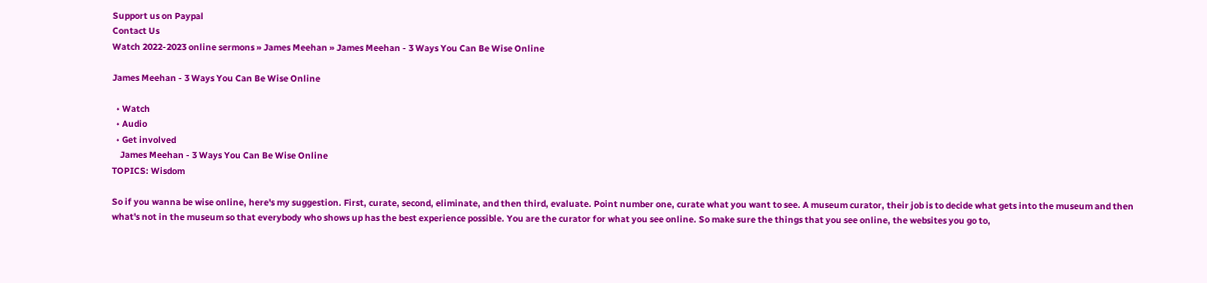Support us on Paypal
Contact Us
Watch 2022-2023 online sermons » James Meehan » James Meehan - 3 Ways You Can Be Wise Online

James Meehan - 3 Ways You Can Be Wise Online

  • Watch
  • Audio
  • Get involved
    James Meehan - 3 Ways You Can Be Wise Online
TOPICS: Wisdom

So if you wanna be wise online, here's my suggestion. First, curate, second, eliminate, and then third, evaluate. Point number one, curate what you want to see. A museum curator, their job is to decide what gets into the museum and then what's not in the museum so that everybody who shows up has the best experience possible. You are the curator for what you see online. So make sure the things that you see online, the websites you go to,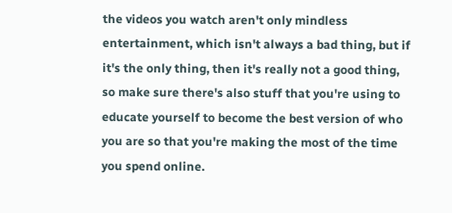the videos you watch aren't only mindless entertainment, which isn't always a bad thing, but if it's the only thing, then it's really not a good thing, so make sure there's also stuff that you're using to educate yourself to become the best version of who you are so that you're making the most of the time you spend online.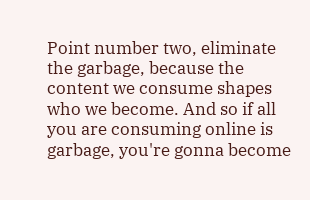Point number two, eliminate the garbage, because the content we consume shapes who we become. And so if all you are consuming online is garbage, you're gonna become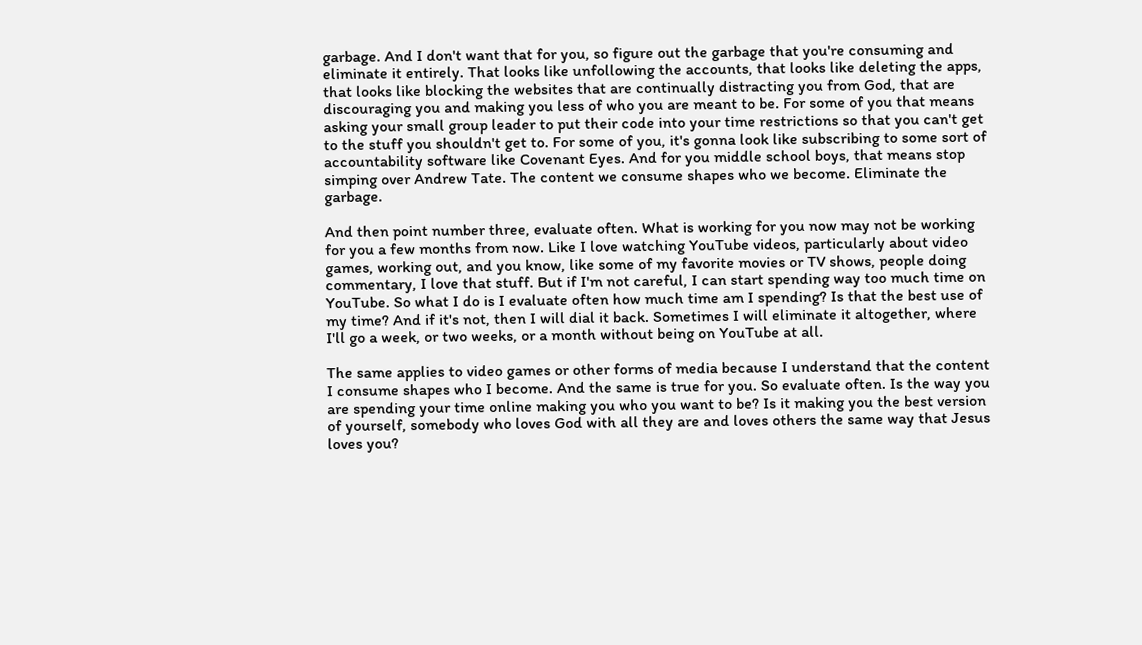garbage. And I don't want that for you, so figure out the garbage that you're consuming and eliminate it entirely. That looks like unfollowing the accounts, that looks like deleting the apps, that looks like blocking the websites that are continually distracting you from God, that are discouraging you and making you less of who you are meant to be. For some of you that means asking your small group leader to put their code into your time restrictions so that you can't get to the stuff you shouldn't get to. For some of you, it's gonna look like subscribing to some sort of accountability software like Covenant Eyes. And for you middle school boys, that means stop simping over Andrew Tate. The content we consume shapes who we become. Eliminate the garbage.

And then point number three, evaluate often. What is working for you now may not be working for you a few months from now. Like I love watching YouTube videos, particularly about video games, working out, and you know, like some of my favorite movies or TV shows, people doing commentary, I love that stuff. But if I'm not careful, I can start spending way too much time on YouTube. So what I do is I evaluate often how much time am I spending? Is that the best use of my time? And if it's not, then I will dial it back. Sometimes I will eliminate it altogether, where I'll go a week, or two weeks, or a month without being on YouTube at all.

The same applies to video games or other forms of media because I understand that the content I consume shapes who I become. And the same is true for you. So evaluate often. Is the way you are spending your time online making you who you want to be? Is it making you the best version of yourself, somebody who loves God with all they are and loves others the same way that Jesus loves you?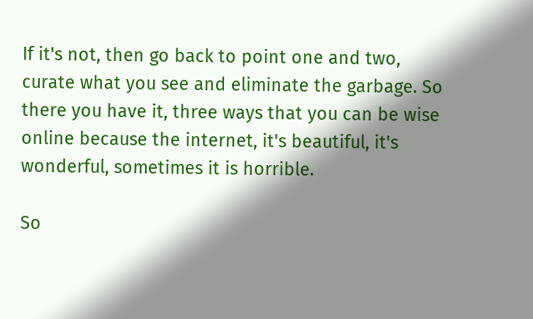If it's not, then go back to point one and two, curate what you see and eliminate the garbage. So there you have it, three ways that you can be wise online because the internet, it's beautiful, it's wonderful, sometimes it is horrible.

So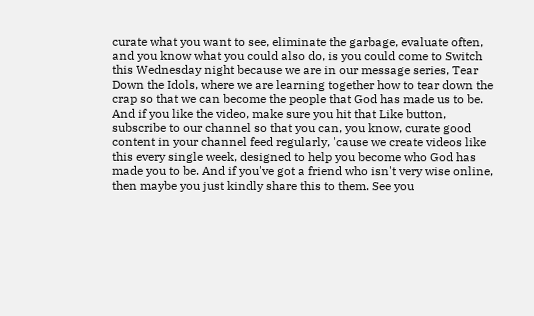curate what you want to see, eliminate the garbage, evaluate often, and you know what you could also do, is you could come to Switch this Wednesday night because we are in our message series, Tear Down the Idols, where we are learning together how to tear down the crap so that we can become the people that God has made us to be. And if you like the video, make sure you hit that Like button, subscribe to our channel so that you can, you know, curate good content in your channel feed regularly, 'cause we create videos like this every single week, designed to help you become who God has made you to be. And if you've got a friend who isn't very wise online, then maybe you just kindly share this to them. See you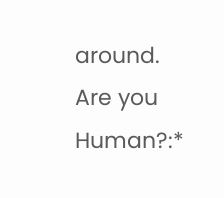around.
Are you Human?:*